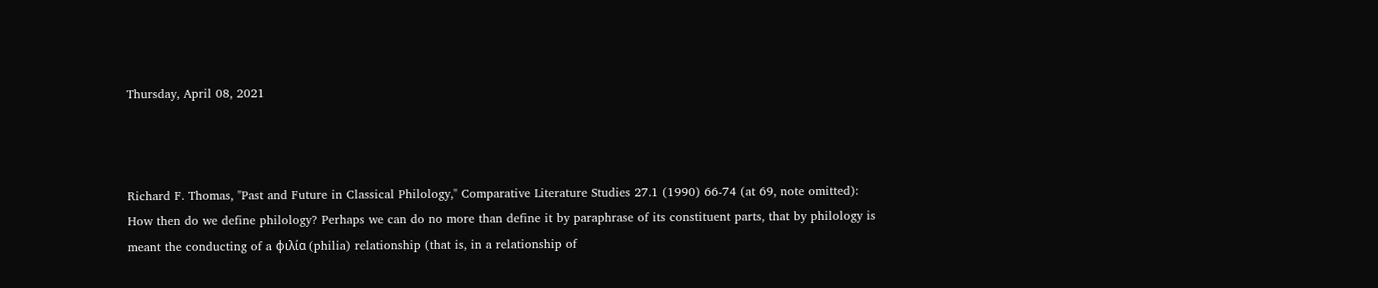Thursday, April 08, 2021



Richard F. Thomas, "Past and Future in Classical Philology," Comparative Literature Studies 27.1 (1990) 66-74 (at 69, note omitted):
How then do we define philology? Perhaps we can do no more than define it by paraphrase of its constituent parts, that by philology is meant the conducting of a φιλία (philia) relationship (that is, in a relationship of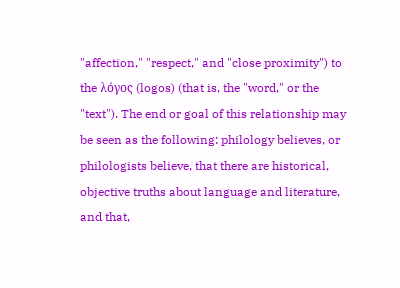"affection," "respect," and "close proximity") to the λόγος (logos) (that is, the "word," or the "text"). The end or goal of this relationship may be seen as the following: philology believes, or philologists believe, that there are historical, objective truths about language and literature, and that,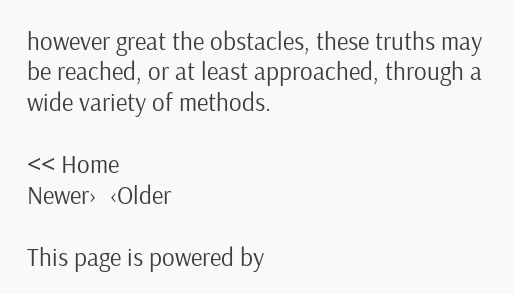however great the obstacles, these truths may be reached, or at least approached, through a wide variety of methods.

<< Home
Newer›  ‹Older

This page is powered by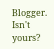Blogger. Isn't yours?